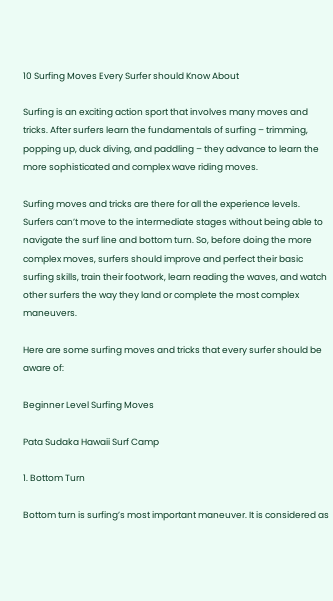10 Surfing Moves Every Surfer should Know About

Surfing is an exciting action sport that involves many moves and tricks. After surfers learn the fundamentals of surfing – trimming, popping up, duck diving, and paddling – they advance to learn the more sophisticated and complex wave riding moves.

Surfing moves and tricks are there for all the experience levels. Surfers can’t move to the intermediate stages without being able to navigate the surf line and bottom turn. So, before doing the more complex moves, surfers should improve and perfect their basic surfing skills, train their footwork, learn reading the waves, and watch other surfers the way they land or complete the most complex maneuvers.

Here are some surfing moves and tricks that every surfer should be aware of:

Beginner Level Surfing Moves

Pata Sudaka Hawaii Surf Camp

1. Bottom Turn

Bottom turn is surfing’s most important maneuver. It is considered as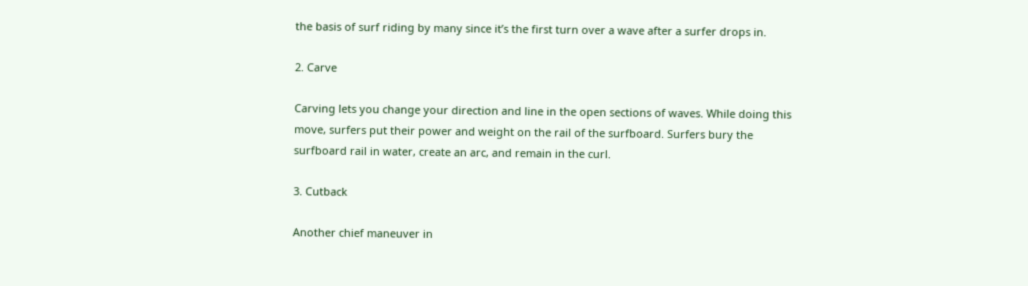the basis of surf riding by many since it’s the first turn over a wave after a surfer drops in.

2. Carve

Carving lets you change your direction and line in the open sections of waves. While doing this move, surfers put their power and weight on the rail of the surfboard. Surfers bury the surfboard rail in water, create an arc, and remain in the curl.

3. Cutback

Another chief maneuver in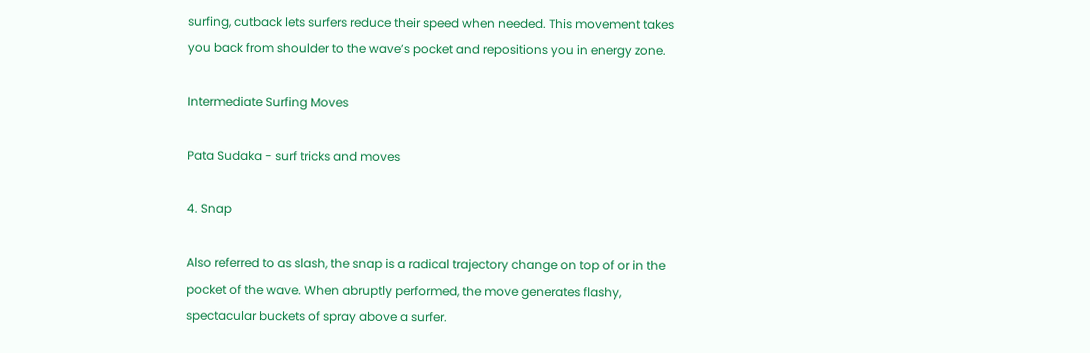surfing, cutback lets surfers reduce their speed when needed. This movement takes you back from shoulder to the wave’s pocket and repositions you in energy zone.

Intermediate Surfing Moves

Pata Sudaka - surf tricks and moves

4. Snap

Also referred to as slash, the snap is a radical trajectory change on top of or in the pocket of the wave. When abruptly performed, the move generates flashy, spectacular buckets of spray above a surfer.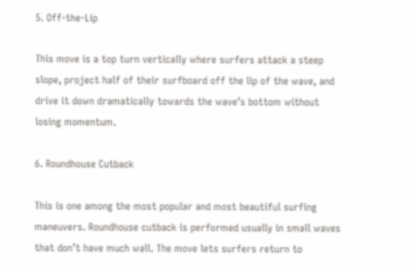5. Off-the-Lip

This move is a top turn vertically where surfers attack a steep slope, project half of their surfboard off the lip of the wave, and drive it down dramatically towards the wave’s bottom without losing momentum.

6. Roundhouse Cutback

This is one among the most popular and most beautiful surfing maneuvers. Roundhouse cutback is performed usually in small waves that don’t have much wall. The move lets surfers return to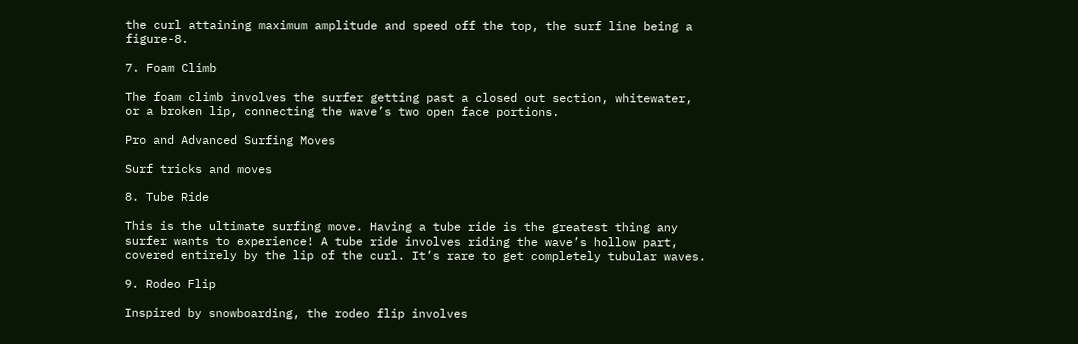the curl attaining maximum amplitude and speed off the top, the surf line being a figure-8.

7. Foam Climb

The foam climb involves the surfer getting past a closed out section, whitewater, or a broken lip, connecting the wave’s two open face portions.

Pro and Advanced Surfing Moves

Surf tricks and moves

8. Tube Ride

This is the ultimate surfing move. Having a tube ride is the greatest thing any surfer wants to experience! A tube ride involves riding the wave’s hollow part, covered entirely by the lip of the curl. It’s rare to get completely tubular waves.

9. Rodeo Flip

Inspired by snowboarding, the rodeo flip involves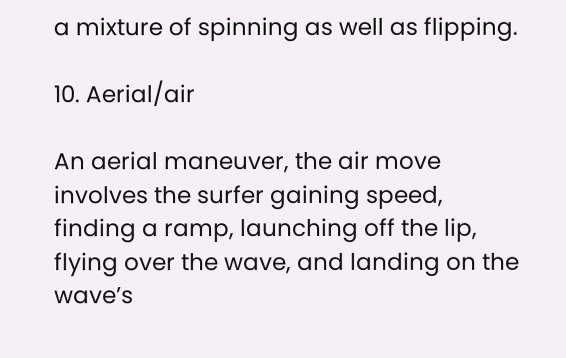a mixture of spinning as well as flipping.

10. Aerial/air

An aerial maneuver, the air move involves the surfer gaining speed, finding a ramp, launching off the lip, flying over the wave, and landing on the wave’s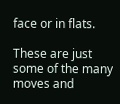face or in flats.

These are just some of the many moves and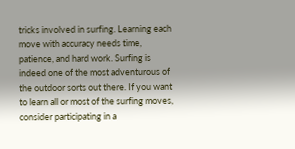tricks involved in surfing. Learning each move with accuracy needs time, patience, and hard work. Surfing is indeed one of the most adventurous of the outdoor sorts out there. If you want to learn all or most of the surfing moves, consider participating in a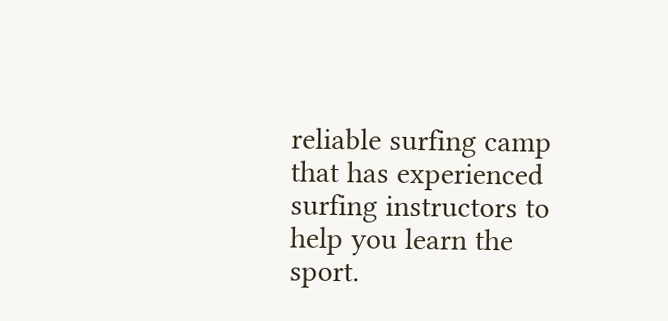reliable surfing camp that has experienced surfing instructors to help you learn the sport.